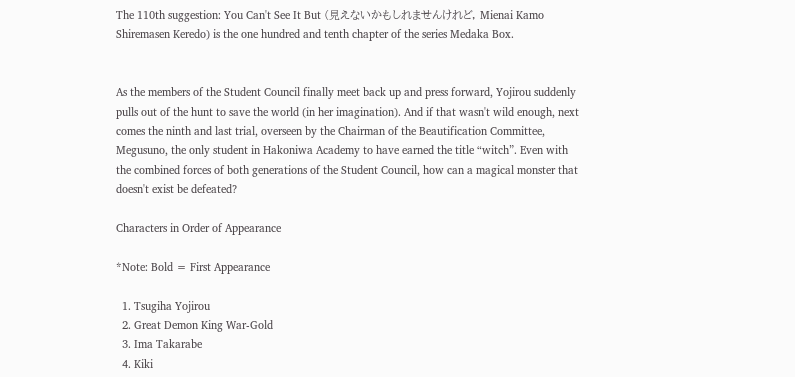The 110th suggestion: You Can't See It But (見えないかもしれませんけれど, Mienai Kamo Shiremasen Keredo) is the one hundred and tenth chapter of the series Medaka Box.


As the members of the Student Council finally meet back up and press forward, Yojirou suddenly pulls out of the hunt to save the world (in her imagination). And if that wasn't wild enough, next comes the ninth and last trial, overseen by the Chairman of the Beautification Committee, Megusuno, the only student in Hakoniwa Academy to have earned the title “witch”. Even with the combined forces of both generations of the Student Council, how can a magical monster that doesn't exist be defeated?

Characters in Order of Appearance

*Note: Bold = First Appearance

  1. Tsugiha Yojirou
  2. Great Demon King War-Gold
  3. Ima Takarabe
  4. Kiki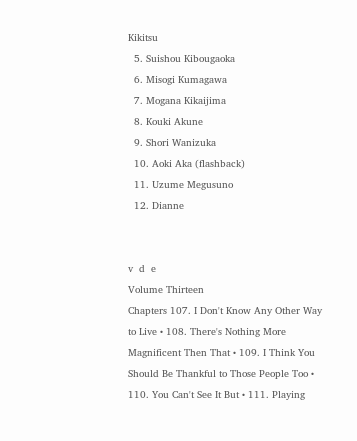Kikitsu
  5. Suishou Kibougaoka
  6. Misogi Kumagawa
  7. Mogana Kikaijima
  8. Kouki Akune
  9. Shori Wanizuka
  10. Aoki Aka (flashback)
  11. Uzume Megusuno
  12. Dianne


v  d  e
Volume Thirteen
Chapters 107. I Don't Know Any Other Way to Live • 108. There's Nothing More Magnificent Then That • 109. I Think You Should Be Thankful to Those People Too • 110. You Can't See It But • 111. Playing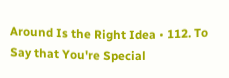Around Is the Right Idea • 112. To Say that You're Special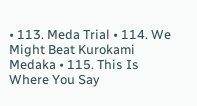• 113. Meda Trial • 114. We Might Beat Kurokami Medaka • 115. This Is Where You Say